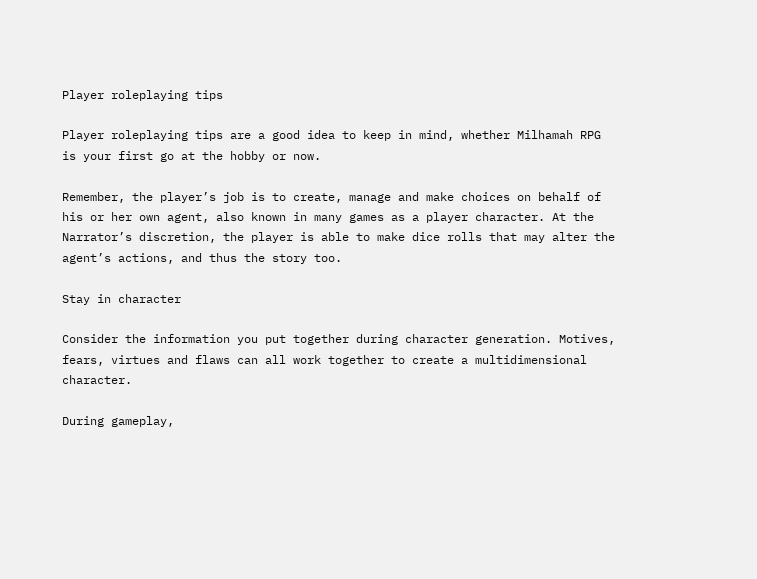Player roleplaying tips

Player roleplaying tips are a good idea to keep in mind, whether Milhamah RPG is your first go at the hobby or now.

Remember, the player’s job is to create, manage and make choices on behalf of his or her own agent, also known in many games as a player character. At the Narrator’s discretion, the player is able to make dice rolls that may alter the agent’s actions, and thus the story too.

Stay in character

Consider the information you put together during character generation. Motives, fears, virtues and flaws can all work together to create a multidimensional character.

During gameplay,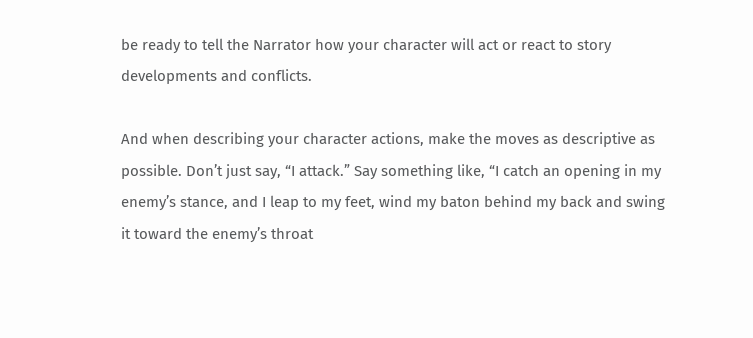be ready to tell the Narrator how your character will act or react to story developments and conflicts.

And when describing your character actions, make the moves as descriptive as possible. Don’t just say, “I attack.” Say something like, “I catch an opening in my enemy’s stance, and I leap to my feet, wind my baton behind my back and swing it toward the enemy’s throat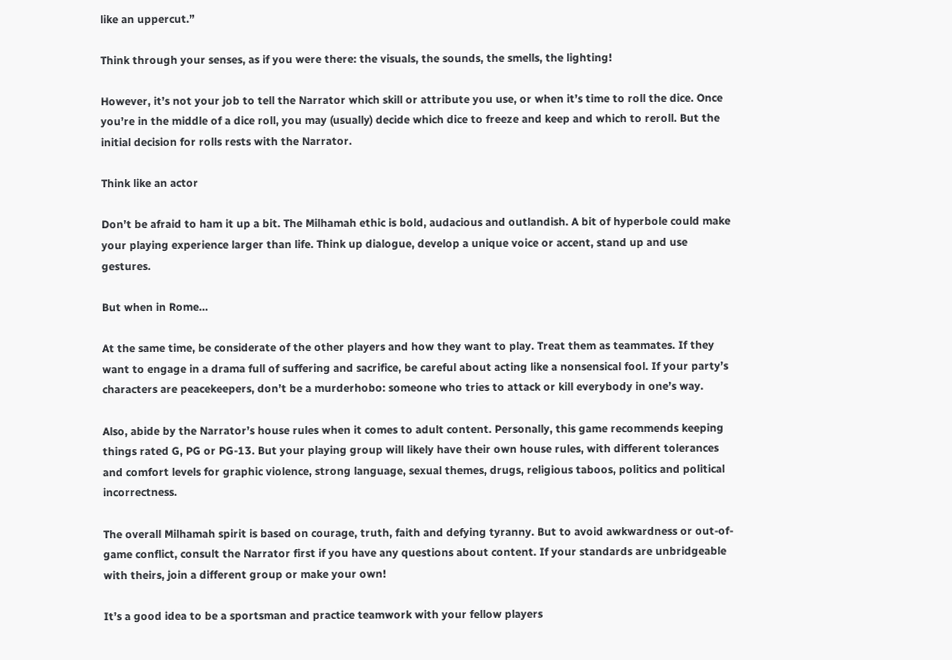like an uppercut.”

Think through your senses, as if you were there: the visuals, the sounds, the smells, the lighting!

However, it’s not your job to tell the Narrator which skill or attribute you use, or when it’s time to roll the dice. Once you’re in the middle of a dice roll, you may (usually) decide which dice to freeze and keep and which to reroll. But the initial decision for rolls rests with the Narrator.

Think like an actor

Don’t be afraid to ham it up a bit. The Milhamah ethic is bold, audacious and outlandish. A bit of hyperbole could make your playing experience larger than life. Think up dialogue, develop a unique voice or accent, stand up and use gestures.

But when in Rome…

At the same time, be considerate of the other players and how they want to play. Treat them as teammates. If they want to engage in a drama full of suffering and sacrifice, be careful about acting like a nonsensical fool. If your party’s characters are peacekeepers, don’t be a murderhobo: someone who tries to attack or kill everybody in one’s way.

Also, abide by the Narrator’s house rules when it comes to adult content. Personally, this game recommends keeping things rated G, PG or PG-13. But your playing group will likely have their own house rules, with different tolerances and comfort levels for graphic violence, strong language, sexual themes, drugs, religious taboos, politics and political incorrectness.

The overall Milhamah spirit is based on courage, truth, faith and defying tyranny. But to avoid awkwardness or out-of-game conflict, consult the Narrator first if you have any questions about content. If your standards are unbridgeable with theirs, join a different group or make your own!

It’s a good idea to be a sportsman and practice teamwork with your fellow players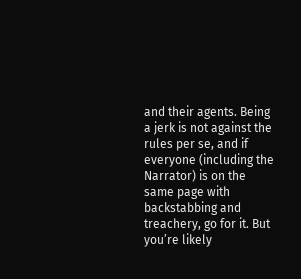and their agents. Being a jerk is not against the rules per se, and if everyone (including the Narrator) is on the same page with backstabbing and treachery, go for it. But you’re likely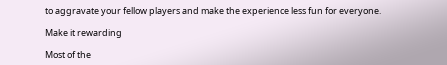to aggravate your fellow players and make the experience less fun for everyone.

Make it rewarding

Most of the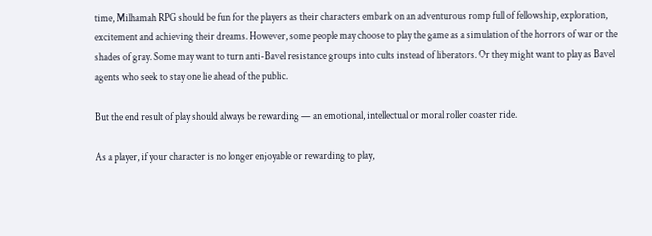time, Milhamah RPG should be fun for the players as their characters embark on an adventurous romp full of fellowship, exploration, excitement and achieving their dreams. However, some people may choose to play the game as a simulation of the horrors of war or the shades of gray. Some may want to turn anti-Bavel resistance groups into cults instead of liberators. Or they might want to play as Bavel agents who seek to stay one lie ahead of the public.

But the end result of play should always be rewarding — an emotional, intellectual or moral roller coaster ride.

As a player, if your character is no longer enjoyable or rewarding to play,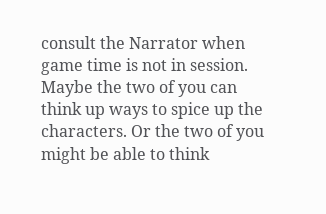consult the Narrator when game time is not in session. Maybe the two of you can think up ways to spice up the characters. Or the two of you might be able to think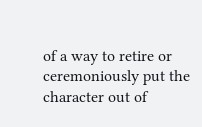of a way to retire or ceremoniously put the character out of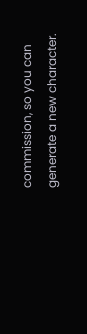commission, so you can generate a new character.